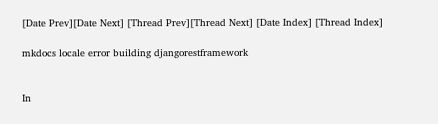[Date Prev][Date Next] [Thread Prev][Thread Next] [Date Index] [Thread Index]

mkdocs locale error building djangorestframework


In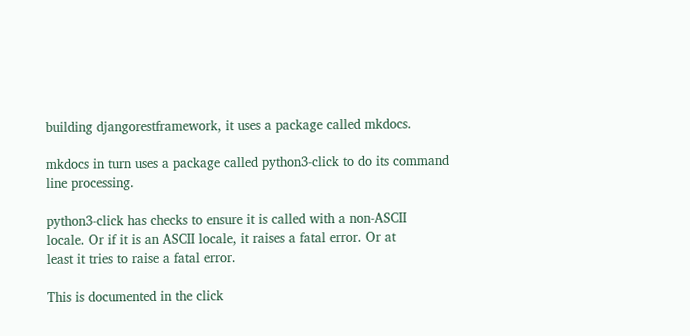building djangorestframework, it uses a package called mkdocs.

mkdocs in turn uses a package called python3-click to do its command
line processing.

python3-click has checks to ensure it is called with a non-ASCII
locale. Or if it is an ASCII locale, it raises a fatal error. Or at
least it tries to raise a fatal error.

This is documented in the click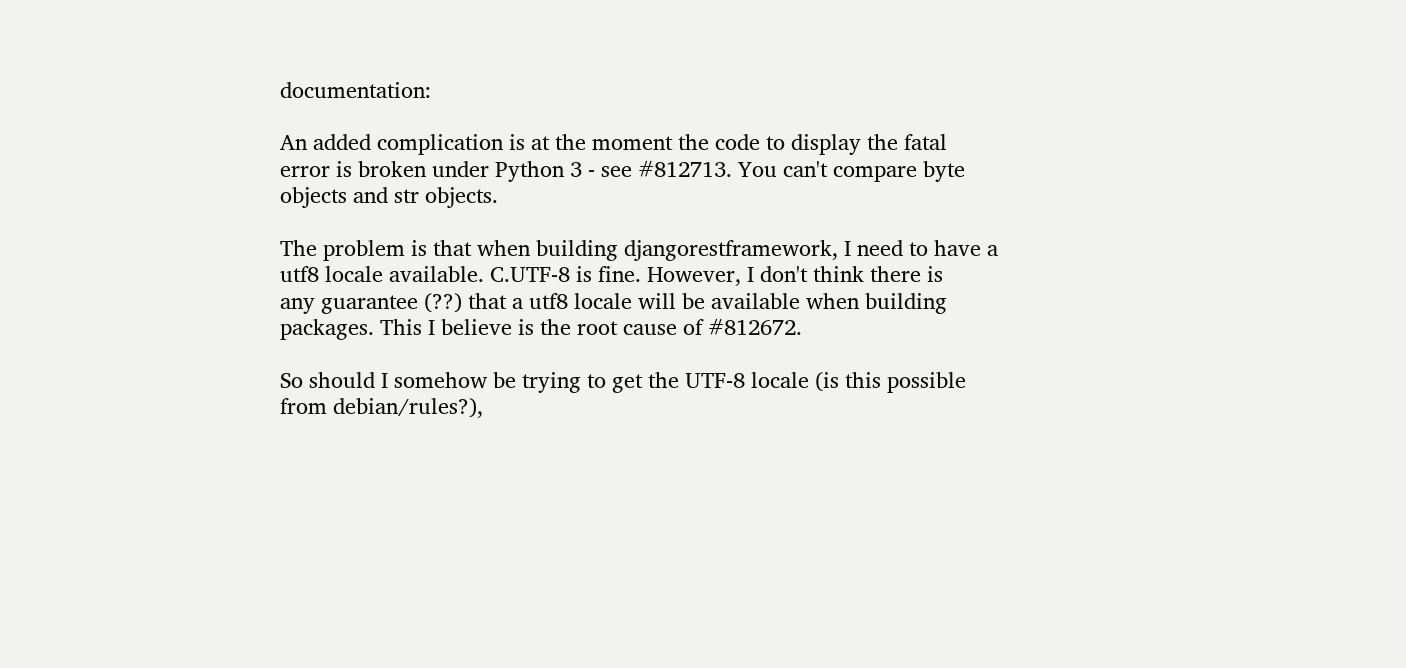documentation:

An added complication is at the moment the code to display the fatal
error is broken under Python 3 - see #812713. You can't compare byte
objects and str objects.

The problem is that when building djangorestframework, I need to have a
utf8 locale available. C.UTF-8 is fine. However, I don't think there is
any guarantee (??) that a utf8 locale will be available when building
packages. This I believe is the root cause of #812672.

So should I somehow be trying to get the UTF-8 locale (is this possible
from debian/rules?),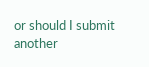or should I submit another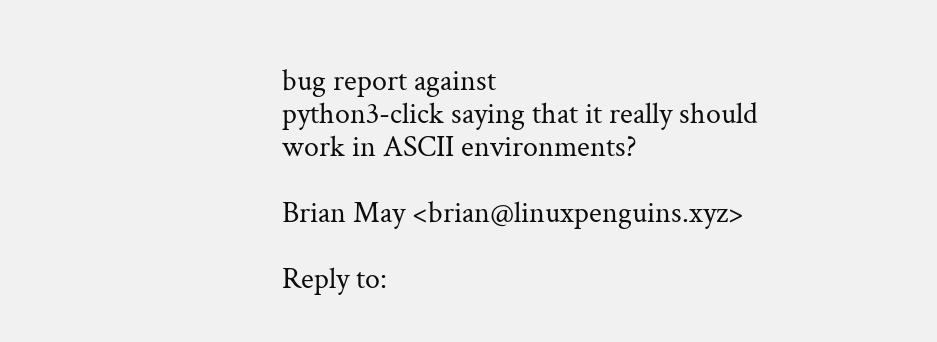bug report against
python3-click saying that it really should work in ASCII environments?

Brian May <brian@linuxpenguins.xyz>

Reply to: